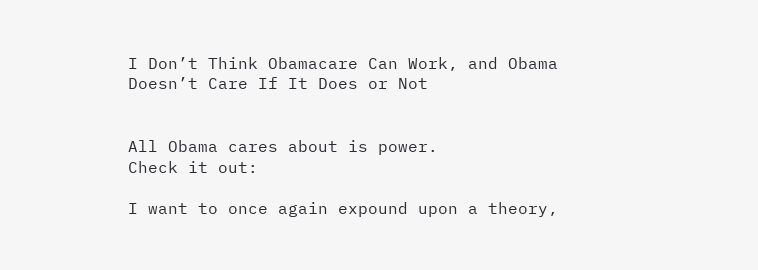I Don’t Think Obamacare Can Work, and Obama Doesn’t Care If It Does or Not


All Obama cares about is power.
Check it out:

I want to once again expound upon a theory,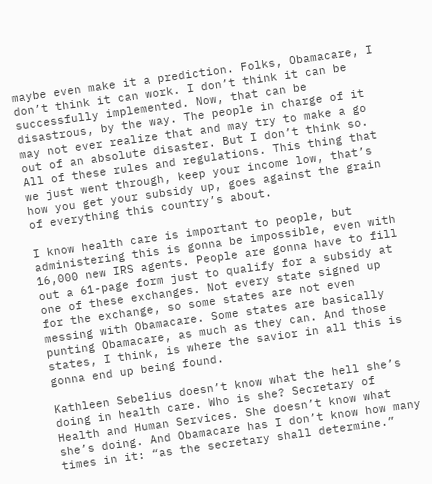maybe even make it a prediction. Folks, Obamacare, I don’t think it can work. I don’t think it can be successfully implemented. Now, that can be disastrous, by the way. The people in charge of it may not ever realize that and may try to make a go out of an absolute disaster. But I don’t think so. All of these rules and regulations. This thing that we just went through, keep your income low, that’s how you get your subsidy up, goes against the grain of everything this country’s about.

I know health care is important to people, but administering this is gonna be impossible, even with 16,000 new IRS agents. People are gonna have to fill out a 61-page form just to qualify for a subsidy at one of these exchanges. Not every state signed up for the exchange, so some states are not even messing with Obamacare. Some states are basically punting Obamacare, as much as they can. And those states, I think, is where the savior in all this is gonna end up being found.

Kathleen Sebelius doesn’t know what the hell she’s doing in health care. Who is she? Secretary of Health and Human Services. She doesn’t know what she’s doing. And Obamacare has I don’t know how many times in it: “as the secretary shall determine.”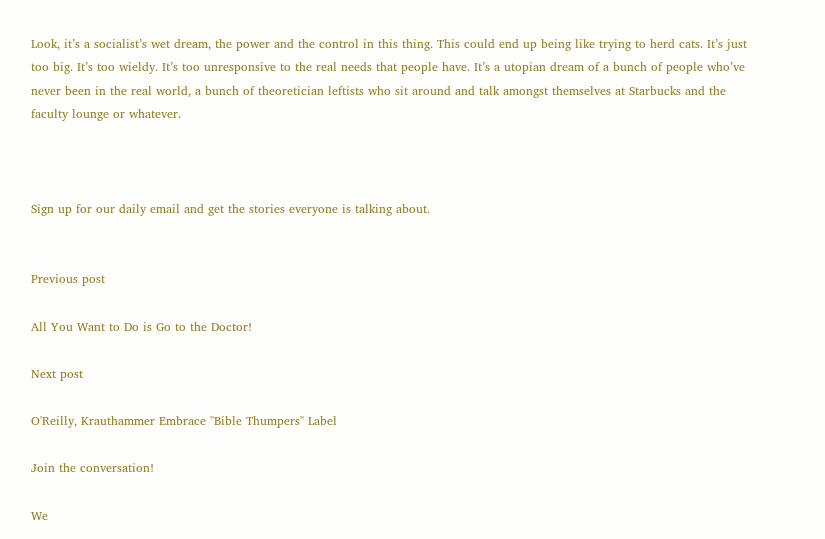Look, it’s a socialist’s wet dream, the power and the control in this thing. This could end up being like trying to herd cats. It’s just too big. It’s too wieldy. It’s too unresponsive to the real needs that people have. It’s a utopian dream of a bunch of people who’ve never been in the real world, a bunch of theoretician leftists who sit around and talk amongst themselves at Starbucks and the faculty lounge or whatever.



Sign up for our daily email and get the stories everyone is talking about.


Previous post

All You Want to Do is Go to the Doctor!

Next post

O'Reilly, Krauthammer Embrace "Bible Thumpers" Label

Join the conversation!

We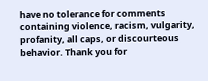have no tolerance for comments containing violence, racism, vulgarity, profanity, all caps, or discourteous behavior. Thank you for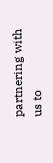partnering with us to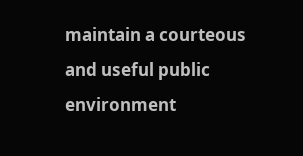maintain a courteous and useful public environment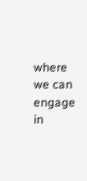where we can engage in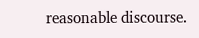reasonable discourse.